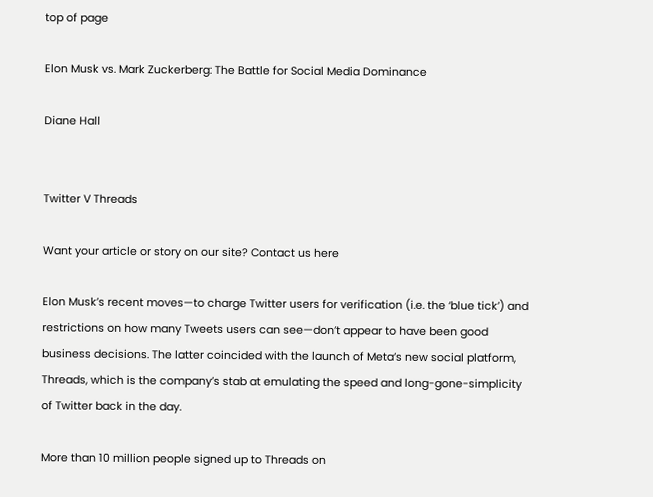top of page

Elon Musk vs. Mark Zuckerberg: The Battle for Social Media Dominance

Diane Hall


Twitter V Threads

Want your article or story on our site? Contact us here

Elon Musk’s recent moves—to charge Twitter users for verification (i.e. the ‘blue tick’) and restrictions on how many Tweets users can see—don’t appear to have been good business decisions. The latter coincided with the launch of Meta’s new social platform, Threads, which is the company’s stab at emulating the speed and long-gone-simplicity of Twitter back in the day.

More than 10 million people signed up to Threads on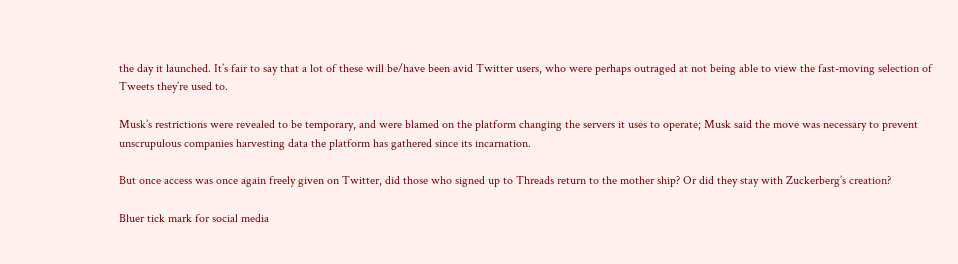the day it launched. It’s fair to say that a lot of these will be/have been avid Twitter users, who were perhaps outraged at not being able to view the fast-moving selection of Tweets they’re used to.

Musk’s restrictions were revealed to be temporary, and were blamed on the platform changing the servers it uses to operate; Musk said the move was necessary to prevent unscrupulous companies harvesting data the platform has gathered since its incarnation.

But once access was once again freely given on Twitter, did those who signed up to Threads return to the mother ship? Or did they stay with Zuckerberg’s creation?

Bluer tick mark for social media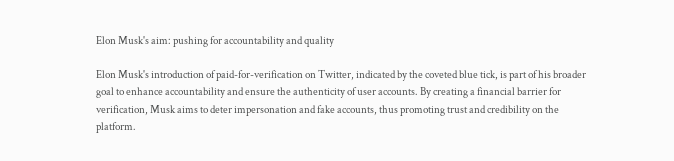Elon Musk's aim: pushing for accountability and quality

Elon Musk's introduction of paid-for-verification on Twitter, indicated by the coveted blue tick, is part of his broader goal to enhance accountability and ensure the authenticity of user accounts. By creating a financial barrier for verification, Musk aims to deter impersonation and fake accounts, thus promoting trust and credibility on the platform.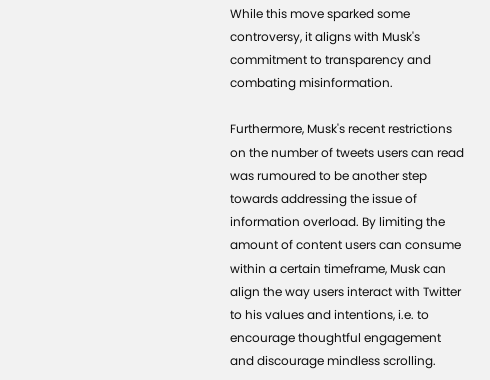While this move sparked some controversy, it aligns with Musk's commitment to transparency and combating misinformation.

Furthermore, Musk's recent restrictions on the number of tweets users can read was rumoured to be another step towards addressing the issue of information overload. By limiting the amount of content users can consume within a certain timeframe, Musk can align the way users interact with Twitter to his values and intentions, i.e. to encourage thoughtful engagement and discourage mindless scrolling.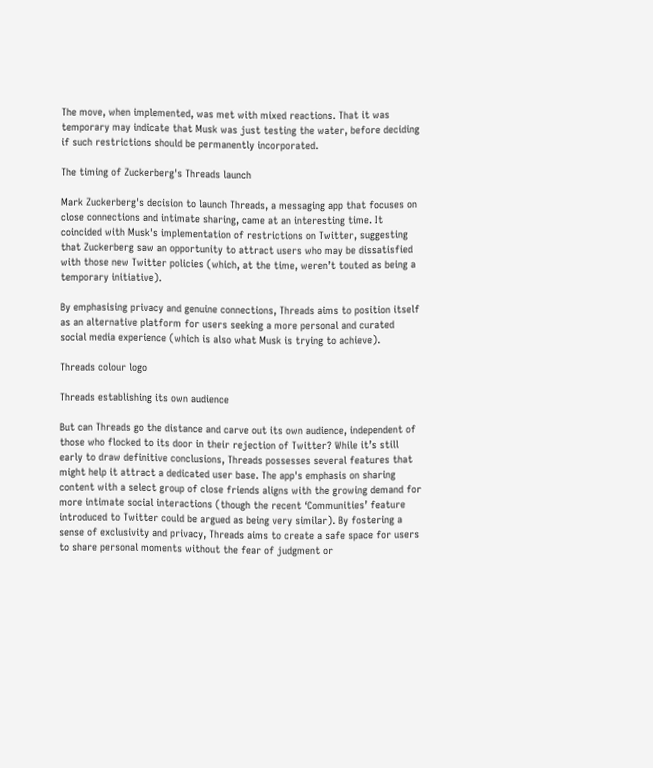The move, when implemented, was met with mixed reactions. That it was temporary may indicate that Musk was just testing the water, before deciding if such restrictions should be permanently incorporated.

The timing of Zuckerberg's Threads launch

Mark Zuckerberg's decision to launch Threads, a messaging app that focuses on close connections and intimate sharing, came at an interesting time. It coincided with Musk's implementation of restrictions on Twitter, suggesting that Zuckerberg saw an opportunity to attract users who may be dissatisfied with those new Twitter policies (which, at the time, weren’t touted as being a temporary initiative).

By emphasising privacy and genuine connections, Threads aims to position itself as an alternative platform for users seeking a more personal and curated social media experience (which is also what Musk is trying to achieve).

Threads colour logo

Threads establishing its own audience

But can Threads go the distance and carve out its own audience, independent of those who flocked to its door in their rejection of Twitter? While it’s still early to draw definitive conclusions, Threads possesses several features that might help it attract a dedicated user base. The app's emphasis on sharing content with a select group of close friends aligns with the growing demand for more intimate social interactions (though the recent ‘Communities’ feature introduced to Twitter could be argued as being very similar). By fostering a sense of exclusivity and privacy, Threads aims to create a safe space for users to share personal moments without the fear of judgment or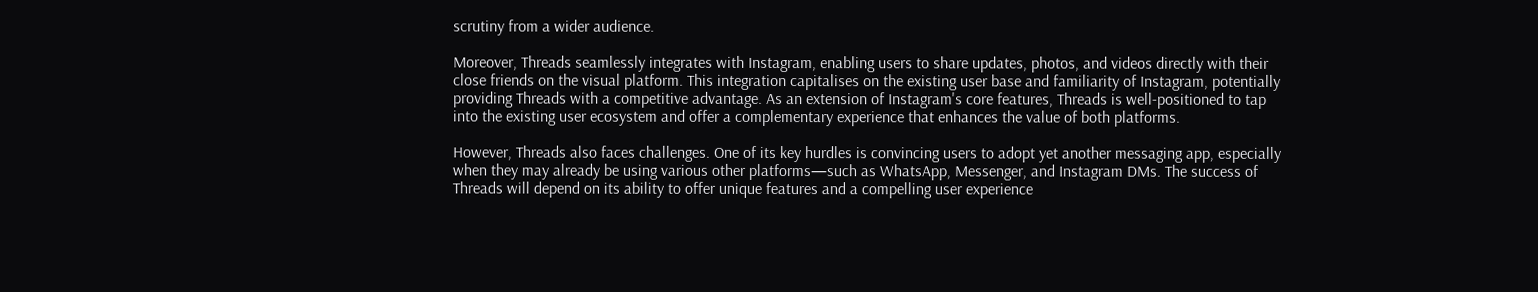scrutiny from a wider audience.

Moreover, Threads seamlessly integrates with Instagram, enabling users to share updates, photos, and videos directly with their close friends on the visual platform. This integration capitalises on the existing user base and familiarity of Instagram, potentially providing Threads with a competitive advantage. As an extension of Instagram's core features, Threads is well-positioned to tap into the existing user ecosystem and offer a complementary experience that enhances the value of both platforms.

However, Threads also faces challenges. One of its key hurdles is convincing users to adopt yet another messaging app, especially when they may already be using various other platforms—such as WhatsApp, Messenger, and Instagram DMs. The success of Threads will depend on its ability to offer unique features and a compelling user experience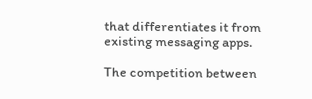that differentiates it from existing messaging apps.

The competition between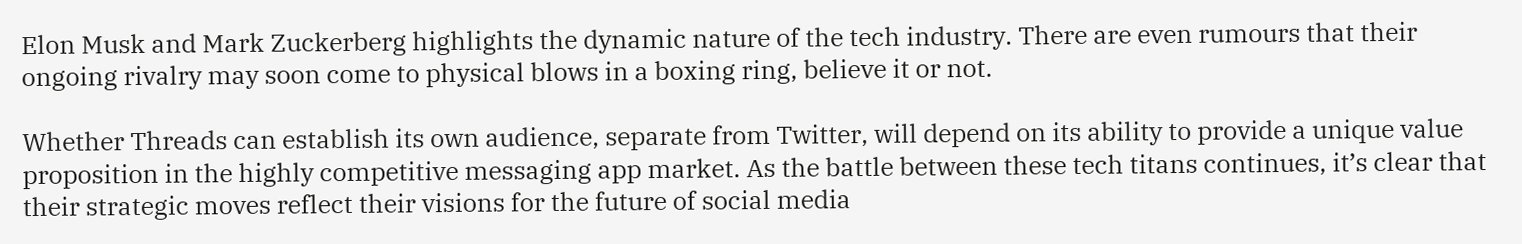Elon Musk and Mark Zuckerberg highlights the dynamic nature of the tech industry. There are even rumours that their ongoing rivalry may soon come to physical blows in a boxing ring, believe it or not.

Whether Threads can establish its own audience, separate from Twitter, will depend on its ability to provide a unique value proposition in the highly competitive messaging app market. As the battle between these tech titans continues, it’s clear that their strategic moves reflect their visions for the future of social media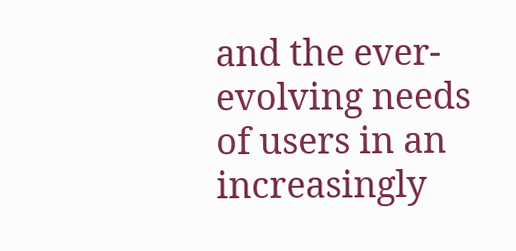and the ever-evolving needs of users in an increasingly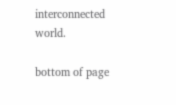interconnected world.

bottom of page